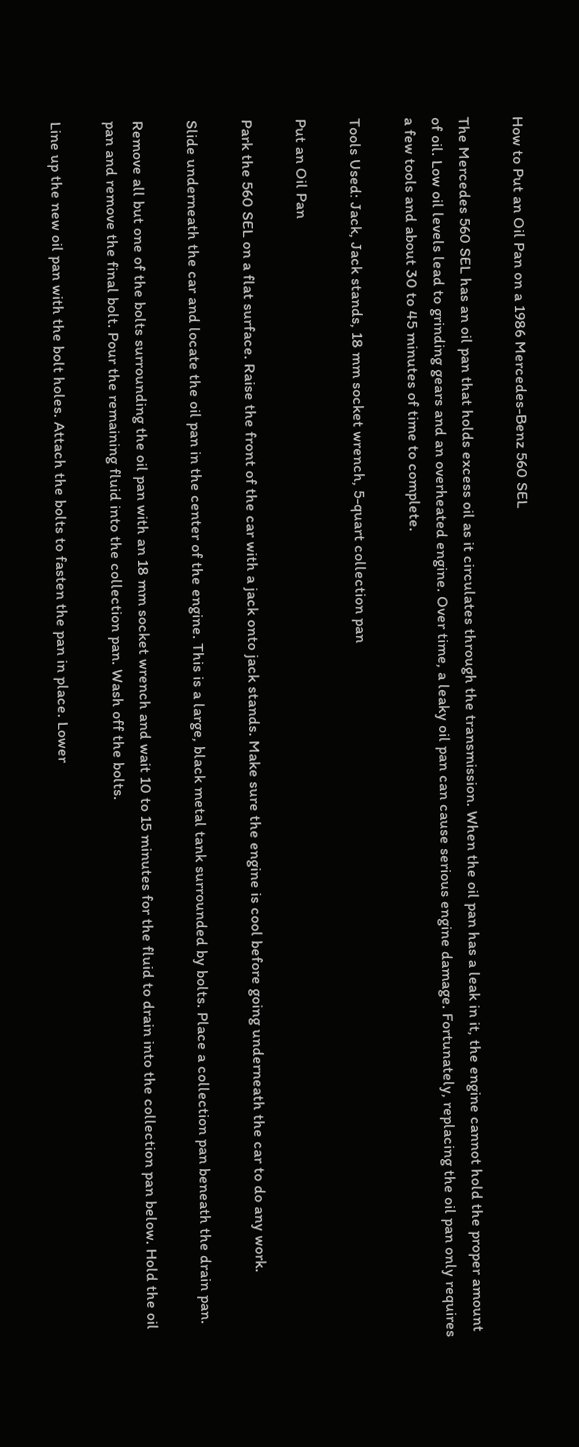How to Put an Oil Pan on a 1986 Mercedes-Benz 560 SEL

The Mercedes 560 SEL has an oil pan that holds excess oil as it circulates through the transmission. When the oil pan has a leak in it, the engine cannot hold the proper amount of oil. Low oil levels lead to grinding gears and an overheated engine. Over time, a leaky oil pan can cause serious engine damage. Fortunately, replacing the oil pan only requires a few tools and about 30 to 45 minutes of time to complete.

Tools Used: Jack, Jack stands, 18 mm socket wrench, 5-quart collection pan

Put an Oil Pan

Park the 560 SEL on a flat surface. Raise the front of the car with a jack onto jack stands. Make sure the engine is cool before going underneath the car to do any work.

Slide underneath the car and locate the oil pan in the center of the engine. This is a large, black metal tank surrounded by bolts. Place a collection pan beneath the drain pan.

Remove all but one of the bolts surrounding the oil pan with an 18 mm socket wrench and wait 10 to 15 minutes for the fluid to drain into the collection pan below. Hold the oil pan and remove the final bolt. Pour the remaining fluid into the collection pan. Wash off the bolts.

Line up the new oil pan with the bolt holes. Attach the bolts to fasten the pan in place. Lower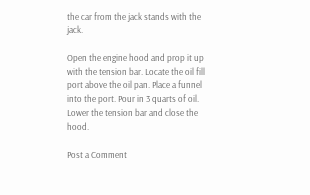the car from the jack stands with the jack.

Open the engine hood and prop it up with the tension bar. Locate the oil fill port above the oil pan. Place a funnel into the port. Pour in 3 quarts of oil. Lower the tension bar and close the hood.

Post a Comment